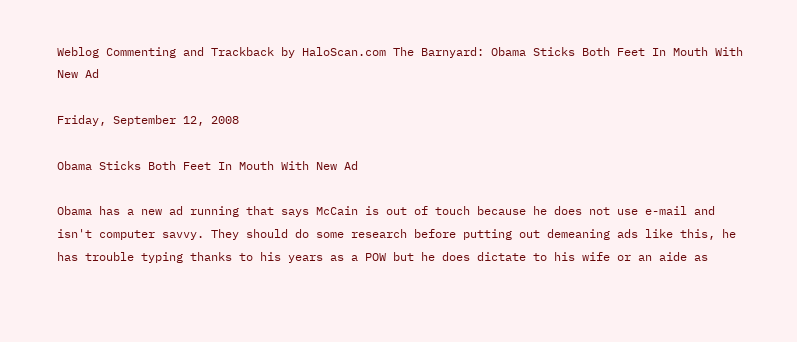Weblog Commenting and Trackback by HaloScan.com The Barnyard: Obama Sticks Both Feet In Mouth With New Ad

Friday, September 12, 2008

Obama Sticks Both Feet In Mouth With New Ad

Obama has a new ad running that says McCain is out of touch because he does not use e-mail and isn't computer savvy. They should do some research before putting out demeaning ads like this, he has trouble typing thanks to his years as a POW but he does dictate to his wife or an aide as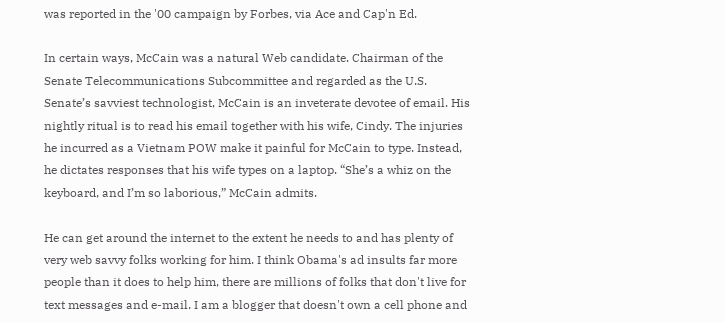was reported in the '00 campaign by Forbes, via Ace and Cap'n Ed.

In certain ways, McCain was a natural Web candidate. Chairman of the Senate Telecommunications Subcommittee and regarded as the U.S. Senate’s savviest technologist, McCain is an inveterate devotee of email. His nightly ritual is to read his email together with his wife, Cindy. The injuries he incurred as a Vietnam POW make it painful for McCain to type. Instead, he dictates responses that his wife types on a laptop. “She’s a whiz on the keyboard, and I’m so laborious,” McCain admits.

He can get around the internet to the extent he needs to and has plenty of very web savvy folks working for him. I think Obama's ad insults far more people than it does to help him, there are millions of folks that don't live for text messages and e-mail. I am a blogger that doesn't own a cell phone and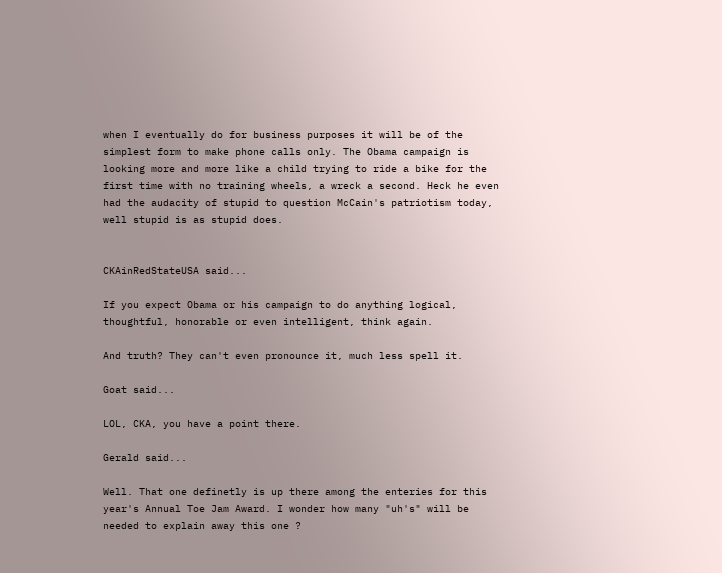when I eventually do for business purposes it will be of the simplest form to make phone calls only. The Obama campaign is looking more and more like a child trying to ride a bike for the first time with no training wheels, a wreck a second. Heck he even had the audacity of stupid to question McCain's patriotism today, well stupid is as stupid does.


CKAinRedStateUSA said...

If you expect Obama or his campaign to do anything logical, thoughtful, honorable or even intelligent, think again.

And truth? They can't even pronounce it, much less spell it.

Goat said...

LOL, CKA, you have a point there.

Gerald said...

Well. That one definetly is up there among the enteries for this year's Annual Toe Jam Award. I wonder how many "uh's" will be needed to explain away this one ?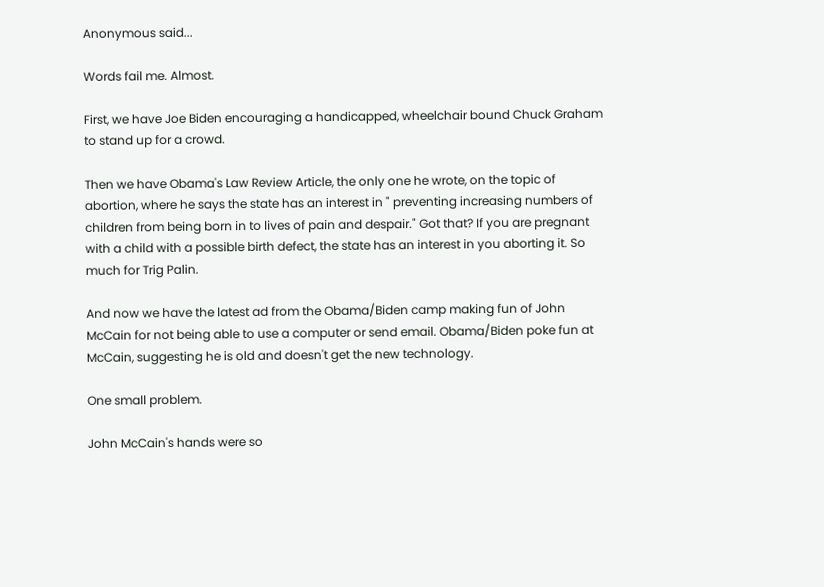Anonymous said...

Words fail me. Almost.

First, we have Joe Biden encouraging a handicapped, wheelchair bound Chuck Graham to stand up for a crowd.

Then we have Obama's Law Review Article, the only one he wrote, on the topic of abortion, where he says the state has an interest in " preventing increasing numbers of children from being born in to lives of pain and despair." Got that? If you are pregnant with a child with a possible birth defect, the state has an interest in you aborting it. So much for Trig Palin.

And now we have the latest ad from the Obama/Biden camp making fun of John McCain for not being able to use a computer or send email. Obama/Biden poke fun at McCain, suggesting he is old and doesn't get the new technology.

One small problem.

John McCain's hands were so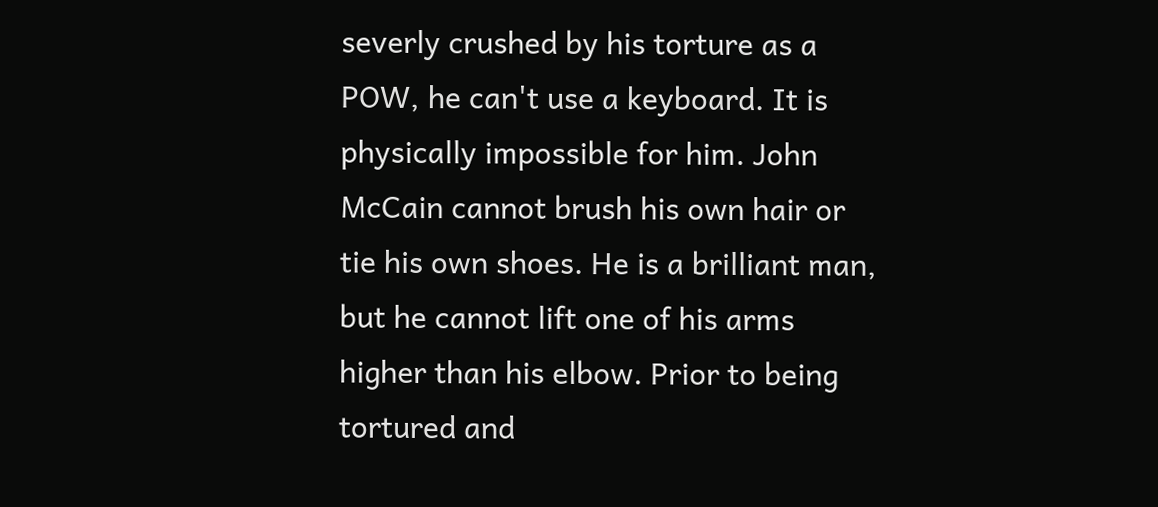severly crushed by his torture as a POW, he can't use a keyboard. It is physically impossible for him. John McCain cannot brush his own hair or tie his own shoes. He is a brilliant man, but he cannot lift one of his arms higher than his elbow. Prior to being tortured and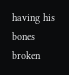having his bones broken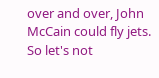over and over, John McCain could fly jets. So let's not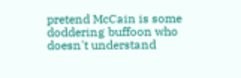pretend McCain is some doddering buffoon who doesn't understand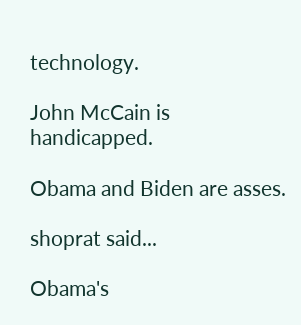technology.

John McCain is handicapped.

Obama and Biden are asses.

shoprat said...

Obama's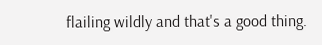flailing wildly and that's a good thing.